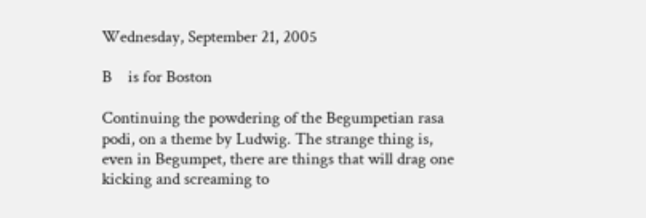Wednesday, September 21, 2005

B    is for Boston

Continuing the powdering of the Begumpetian rasa podi, on a theme by Ludwig. The strange thing is, even in Begumpet, there are things that will drag one kicking and screaming to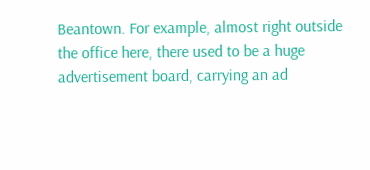Beantown. For example, almost right outside the office here, there used to be a huge advertisement board, carrying an ad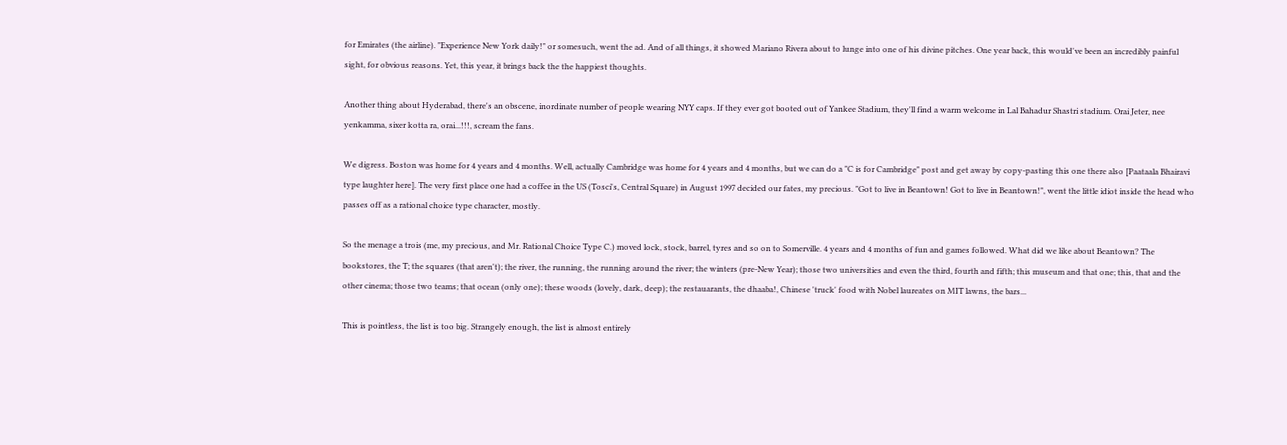for Emirates (the airline). "Experience New York daily!" or somesuch, went the ad. And of all things, it showed Mariano Rivera about to lunge into one of his divine pitches. One year back, this would've been an incredibly painful sight, for obvious reasons. Yet, this year, it brings back the the happiest thoughts.

Another thing about Hyderabad, there's an obscene, inordinate number of people wearing NYY caps. If they ever got booted out of Yankee Stadium, they'll find a warm welcome in Lal Bahadur Shastri stadium. Orai Jeter, nee yenkamma, sixer kotta ra, orai...!!!, scream the fans.

We digress. Boston was home for 4 years and 4 months. Well, actually Cambridge was home for 4 years and 4 months, but we can do a "C is for Cambridge" post and get away by copy-pasting this one there also [Paataala Bhairavi type laughter here]. The very first place one had a coffee in the US (Tosci's, Central Square) in August 1997 decided our fates, my precious. "Got to live in Beantown! Got to live in Beantown!", went the little idiot inside the head who passes off as a rational choice type character, mostly.

So the menage a trois (me, my precious, and Mr. Rational Choice Type C.) moved lock, stock, barrel, tyres and so on to Somerville. 4 years and 4 months of fun and games followed. What did we like about Beantown? The bookstores, the T; the squares (that aren't); the river, the running, the running around the river; the winters (pre-New Year); those two universities and even the third, fourth and fifth; this museum and that one; this, that and the other cinema; those two teams; that ocean (only one); these woods (lovely, dark, deep); the restauarants, the dhaaba!, Chinese 'truck' food with Nobel laureates on MIT lawns, the bars...

This is pointless, the list is too big. Strangely enough, the list is almost entirely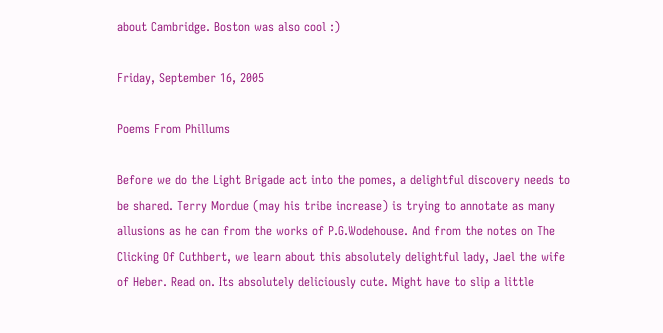about Cambridge. Boston was also cool :)

Friday, September 16, 2005

Poems From Phillums

Before we do the Light Brigade act into the pomes, a delightful discovery needs to be shared. Terry Mordue (may his tribe increase) is trying to annotate as many allusions as he can from the works of P.G.Wodehouse. And from the notes on The Clicking Of Cuthbert, we learn about this absolutely delightful lady, Jael the wife of Heber. Read on. Its absolutely deliciously cute. Might have to slip a little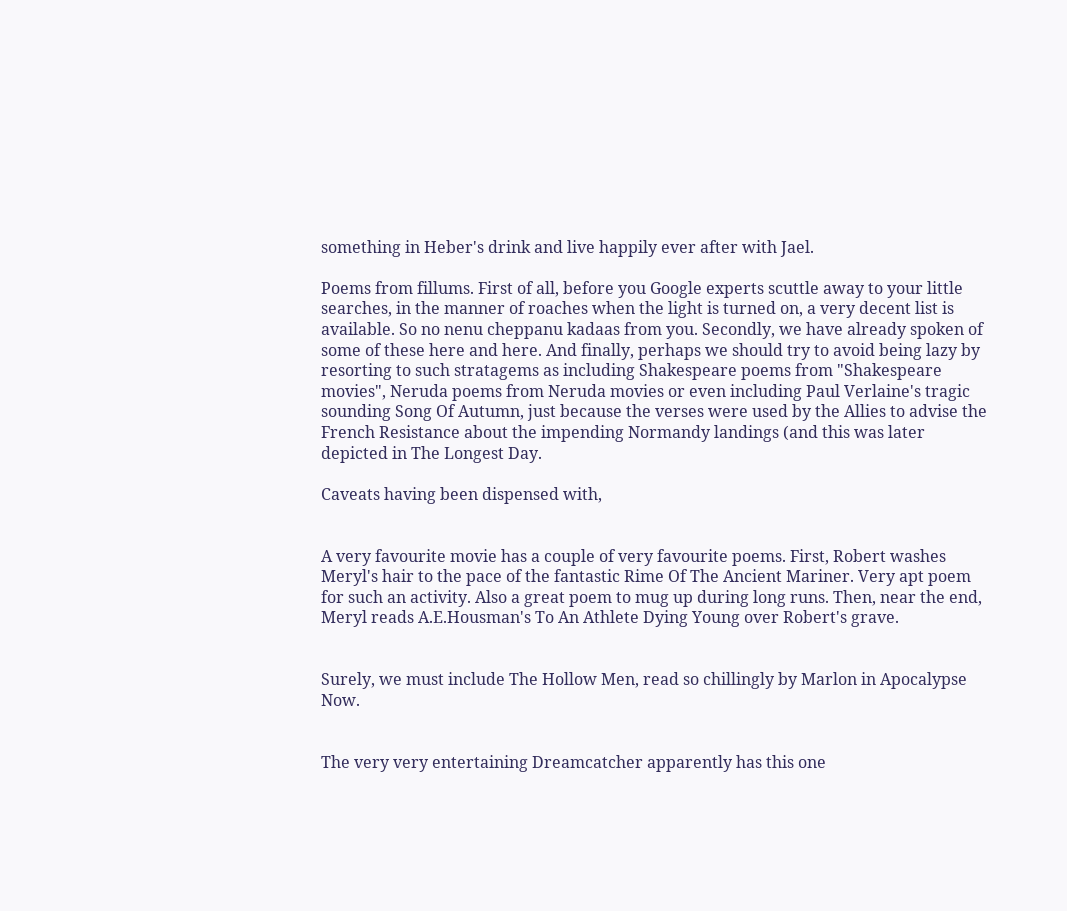something in Heber's drink and live happily ever after with Jael.

Poems from fillums. First of all, before you Google experts scuttle away to your little searches, in the manner of roaches when the light is turned on, a very decent list is available. So no nenu cheppanu kadaas from you. Secondly, we have already spoken of some of these here and here. And finally, perhaps we should try to avoid being lazy by resorting to such stratagems as including Shakespeare poems from "Shakespeare movies", Neruda poems from Neruda movies or even including Paul Verlaine's tragic sounding Song Of Autumn, just because the verses were used by the Allies to advise the French Resistance about the impending Normandy landings (and this was later depicted in The Longest Day.

Caveats having been dispensed with,


A very favourite movie has a couple of very favourite poems. First, Robert washes Meryl's hair to the pace of the fantastic Rime Of The Ancient Mariner. Very apt poem for such an activity. Also a great poem to mug up during long runs. Then, near the end, Meryl reads A.E.Housman's To An Athlete Dying Young over Robert's grave.


Surely, we must include The Hollow Men, read so chillingly by Marlon in Apocalypse Now.


The very very entertaining Dreamcatcher apparently has this one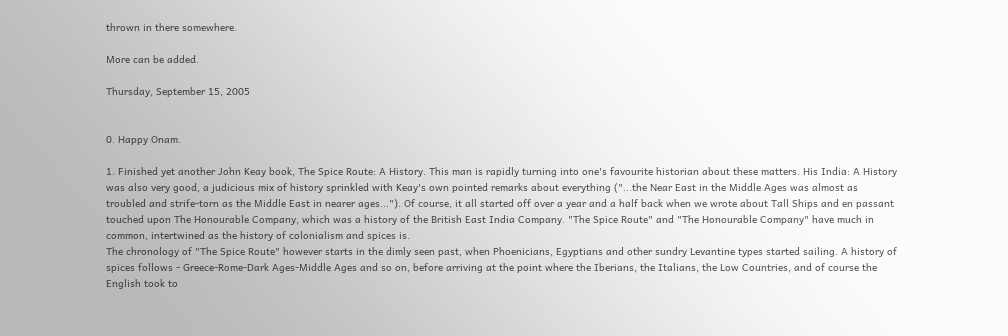thrown in there somewhere.

More can be added.

Thursday, September 15, 2005


0. Happy Onam.

1. Finished yet another John Keay book, The Spice Route: A History. This man is rapidly turning into one's favourite historian about these matters. His India: A History was also very good, a judicious mix of history sprinkled with Keay's own pointed remarks about everything ("...the Near East in the Middle Ages was almost as troubled and strife-torn as the Middle East in nearer ages..."). Of course, it all started off over a year and a half back when we wrote about Tall Ships and en passant touched upon The Honourable Company, which was a history of the British East India Company. "The Spice Route" and "The Honourable Company" have much in common, intertwined as the history of colonialism and spices is.
The chronology of "The Spice Route" however starts in the dimly seen past, when Phoenicians, Egyptians and other sundry Levantine types started sailing. A history of spices follows - Greece-Rome-Dark Ages-Middle Ages and so on, before arriving at the point where the Iberians, the Italians, the Low Countries, and of course the English took to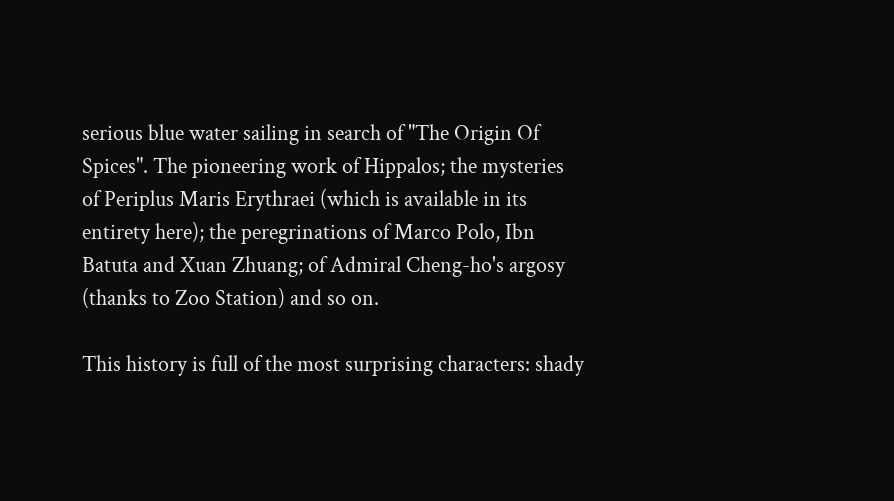serious blue water sailing in search of "The Origin Of Spices". The pioneering work of Hippalos; the mysteries of Periplus Maris Erythraei (which is available in its entirety here); the peregrinations of Marco Polo, Ibn Batuta and Xuan Zhuang; of Admiral Cheng-ho's argosy (thanks to Zoo Station) and so on.

This history is full of the most surprising characters: shady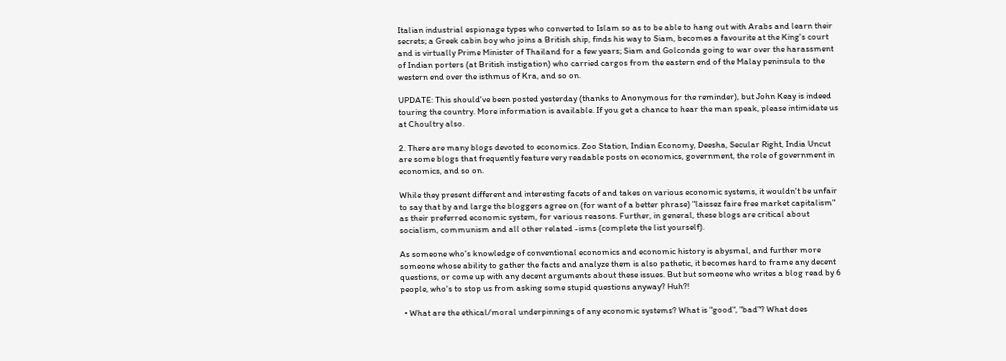Italian industrial espionage types who converted to Islam so as to be able to hang out with Arabs and learn their secrets; a Greek cabin boy who joins a British ship, finds his way to Siam, becomes a favourite at the King's court and is virtually Prime Minister of Thailand for a few years; Siam and Golconda going to war over the harassment of Indian porters (at British instigation) who carried cargos from the eastern end of the Malay peninsula to the western end over the isthmus of Kra, and so on.

UPDATE: This should've been posted yesterday (thanks to Anonymous for the reminder), but John Keay is indeed touring the country. More information is available. If you get a chance to hear the man speak, please intimidate us at Choultry also.

2. There are many blogs devoted to economics. Zoo Station, Indian Economy, Deesha, Secular Right, India Uncut are some blogs that frequently feature very readable posts on economics, government, the role of government in economics, and so on.

While they present different and interesting facets of and takes on various economic systems, it wouldn't be unfair to say that by and large the bloggers agree on (for want of a better phrase) "laissez faire free market capitalism" as their preferred economic system, for various reasons. Further, in general, these blogs are critical about socialism, communism and all other related -isms (complete the list yourself).

As someone who's knowledge of conventional economics and economic history is abysmal, and further more someone whose ability to gather the facts and analyze them is also pathetic, it becomes hard to frame any decent questions, or come up with any decent arguments about these issues. But but someone who writes a blog read by 6 people, who's to stop us from asking some stupid questions anyway? Huh?!

  • What are the ethical/moral underpinnings of any economic systems? What is "good", "bad"? What does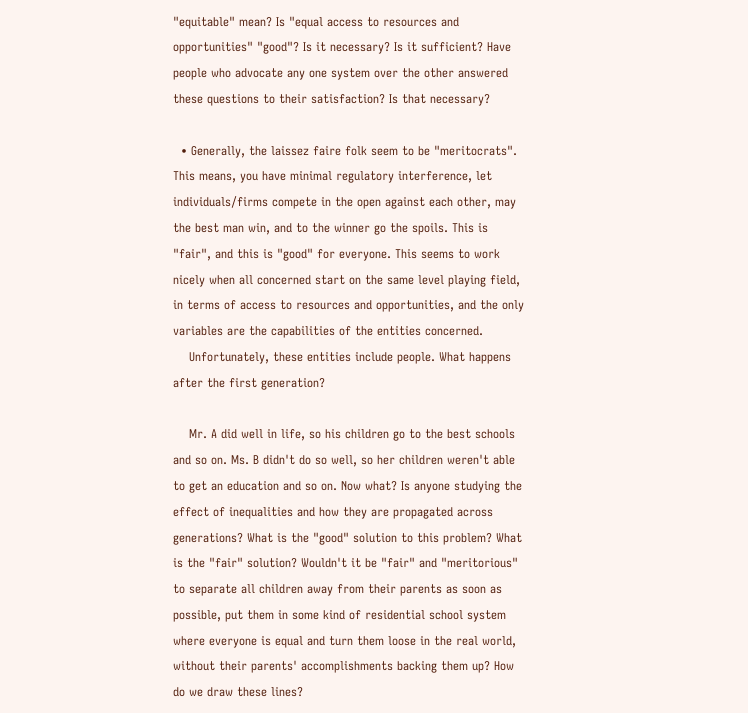"equitable" mean? Is "equal access to resources and opportunities" "good"? Is it necessary? Is it sufficient? Have people who advocate any one system over the other answered these questions to their satisfaction? Is that necessary?

  • Generally, the laissez faire folk seem to be "meritocrats". This means, you have minimal regulatory interference, let individuals/firms compete in the open against each other, may the best man win, and to the winner go the spoils. This is "fair", and this is "good" for everyone. This seems to work nicely when all concerned start on the same level playing field, in terms of access to resources and opportunities, and the only variables are the capabilities of the entities concerned.
    Unfortunately, these entities include people. What happens after the first generation?

    Mr. A did well in life, so his children go to the best schools and so on. Ms. B didn't do so well, so her children weren't able to get an education and so on. Now what? Is anyone studying the effect of inequalities and how they are propagated across generations? What is the "good" solution to this problem? What is the "fair" solution? Wouldn't it be "fair" and "meritorious" to separate all children away from their parents as soon as possible, put them in some kind of residential school system where everyone is equal and turn them loose in the real world, without their parents' accomplishments backing them up? How do we draw these lines?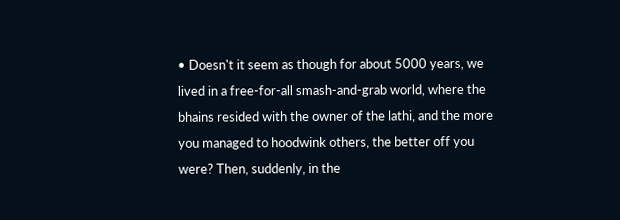• Doesn't it seem as though for about 5000 years, we lived in a free-for-all smash-and-grab world, where the bhains resided with the owner of the lathi, and the more you managed to hoodwink others, the better off you were? Then, suddenly, in the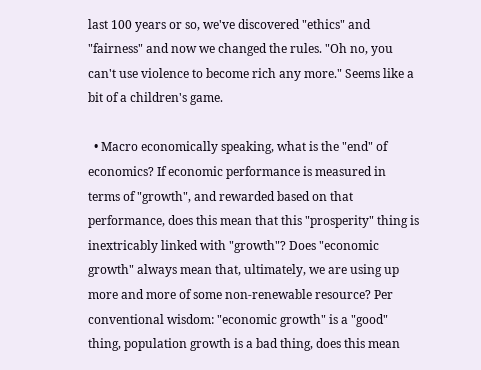last 100 years or so, we've discovered "ethics" and "fairness" and now we changed the rules. "Oh no, you can't use violence to become rich any more." Seems like a bit of a children's game.

  • Macro economically speaking, what is the "end" of economics? If economic performance is measured in terms of "growth", and rewarded based on that performance, does this mean that this "prosperity" thing is inextricably linked with "growth"? Does "economic growth" always mean that, ultimately, we are using up more and more of some non-renewable resource? Per conventional wisdom: "economic growth" is a "good" thing, population growth is a bad thing, does this mean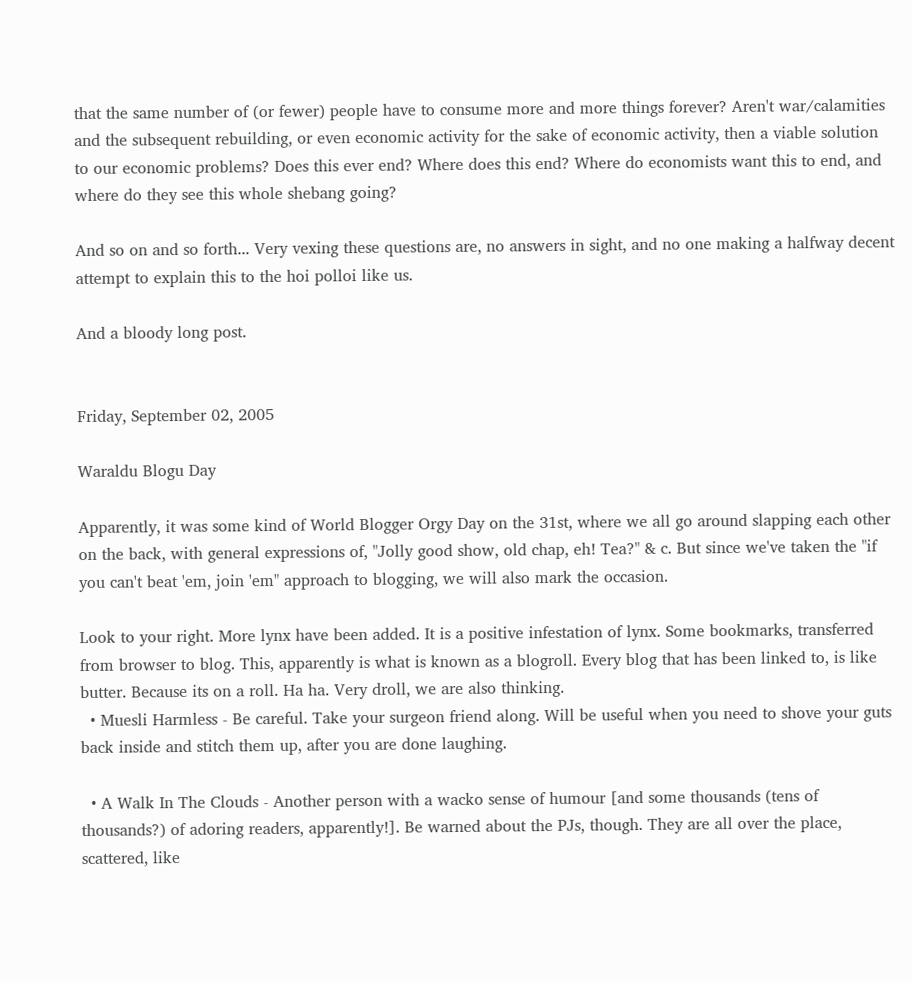that the same number of (or fewer) people have to consume more and more things forever? Aren't war/calamities and the subsequent rebuilding, or even economic activity for the sake of economic activity, then a viable solution to our economic problems? Does this ever end? Where does this end? Where do economists want this to end, and where do they see this whole shebang going?

And so on and so forth... Very vexing these questions are, no answers in sight, and no one making a halfway decent attempt to explain this to the hoi polloi like us.

And a bloody long post.


Friday, September 02, 2005

Waraldu Blogu Day

Apparently, it was some kind of World Blogger Orgy Day on the 31st, where we all go around slapping each other on the back, with general expressions of, "Jolly good show, old chap, eh! Tea?" & c. But since we've taken the "if you can't beat 'em, join 'em" approach to blogging, we will also mark the occasion.

Look to your right. More lynx have been added. It is a positive infestation of lynx. Some bookmarks, transferred from browser to blog. This, apparently is what is known as a blogroll. Every blog that has been linked to, is like butter. Because its on a roll. Ha ha. Very droll, we are also thinking.
  • Muesli Harmless - Be careful. Take your surgeon friend along. Will be useful when you need to shove your guts back inside and stitch them up, after you are done laughing.

  • A Walk In The Clouds - Another person with a wacko sense of humour [and some thousands (tens of thousands?) of adoring readers, apparently!]. Be warned about the PJs, though. They are all over the place, scattered, like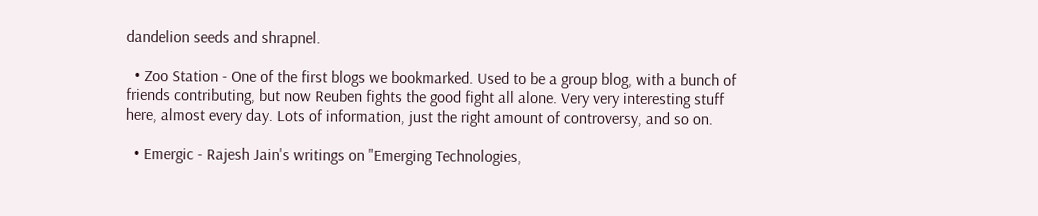dandelion seeds and shrapnel.

  • Zoo Station - One of the first blogs we bookmarked. Used to be a group blog, with a bunch of friends contributing, but now Reuben fights the good fight all alone. Very very interesting stuff here, almost every day. Lots of information, just the right amount of controversy, and so on.

  • Emergic - Rajesh Jain's writings on "Emerging Technologies,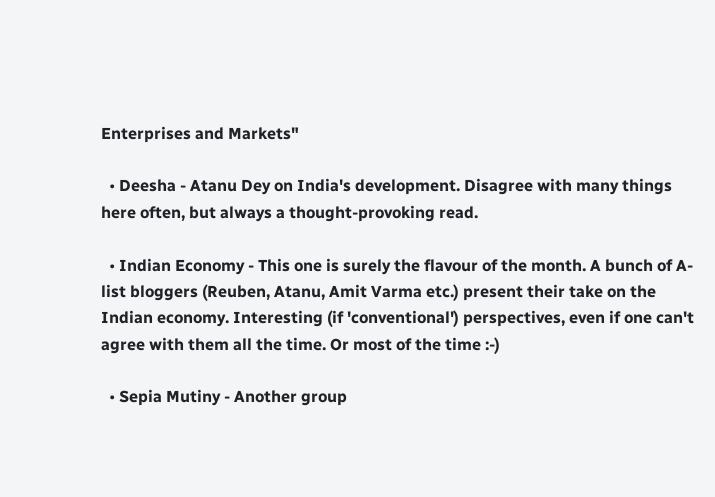Enterprises and Markets"

  • Deesha - Atanu Dey on India's development. Disagree with many things here often, but always a thought-provoking read.

  • Indian Economy - This one is surely the flavour of the month. A bunch of A-list bloggers (Reuben, Atanu, Amit Varma etc.) present their take on the Indian economy. Interesting (if 'conventional') perspectives, even if one can't agree with them all the time. Or most of the time :-)

  • Sepia Mutiny - Another group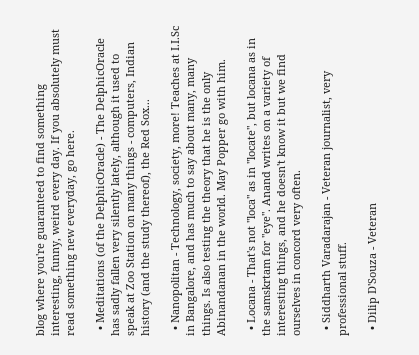blog where you're guaranteed to find something interesting, funny, weird every day. If you absolutely must read something new everyday, go here.

  • Meditations (of the DelphicOracle) - The DelphicOracle has sadly fallen very silently lately, although it used to speak at Zoo Station on many things - computers, Indian history (and the study thereof), the Red Sox...

  • Nanopolitan - Technology, society, more! Teaches at I.I.Sc in Bangalore, and has much to say about many, many things. Is also testing the theory that he is the only Abinandanan in the world. May Popper go with him.

  • Locana - That's not "loca" as in "locate", but locana as in the samskrtam for "eye". Anand writes on a variety of interesting things, and he doesn't know it but we find ourselves in concord very often.

  • Siddharth Varadarajan - Veteran journalist, very professional stuff.

  • Dilip D'Souza - Veteran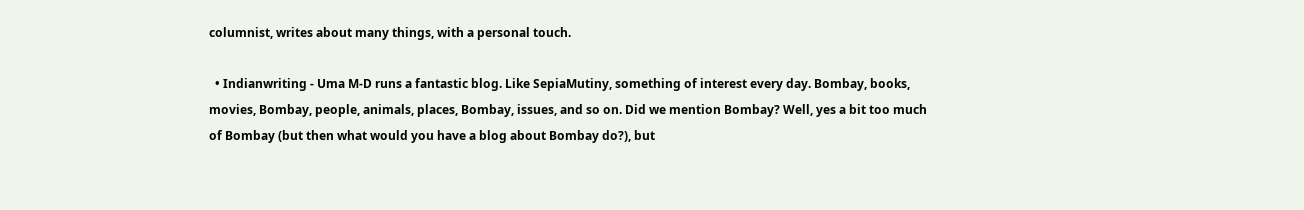columnist, writes about many things, with a personal touch.

  • Indianwriting - Uma M-D runs a fantastic blog. Like SepiaMutiny, something of interest every day. Bombay, books, movies, Bombay, people, animals, places, Bombay, issues, and so on. Did we mention Bombay? Well, yes a bit too much of Bombay (but then what would you have a blog about Bombay do?), but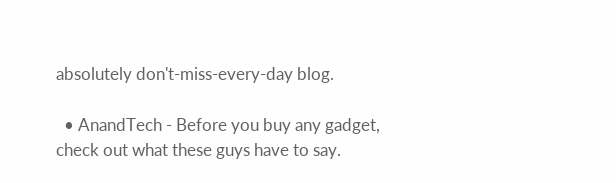absolutely don't-miss-every-day blog.

  • AnandTech - Before you buy any gadget, check out what these guys have to say.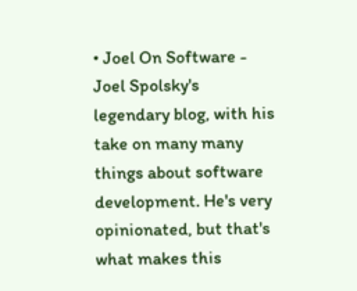• Joel On Software - Joel Spolsky's legendary blog, with his take on many many things about software development. He's very opinionated, but that's what makes this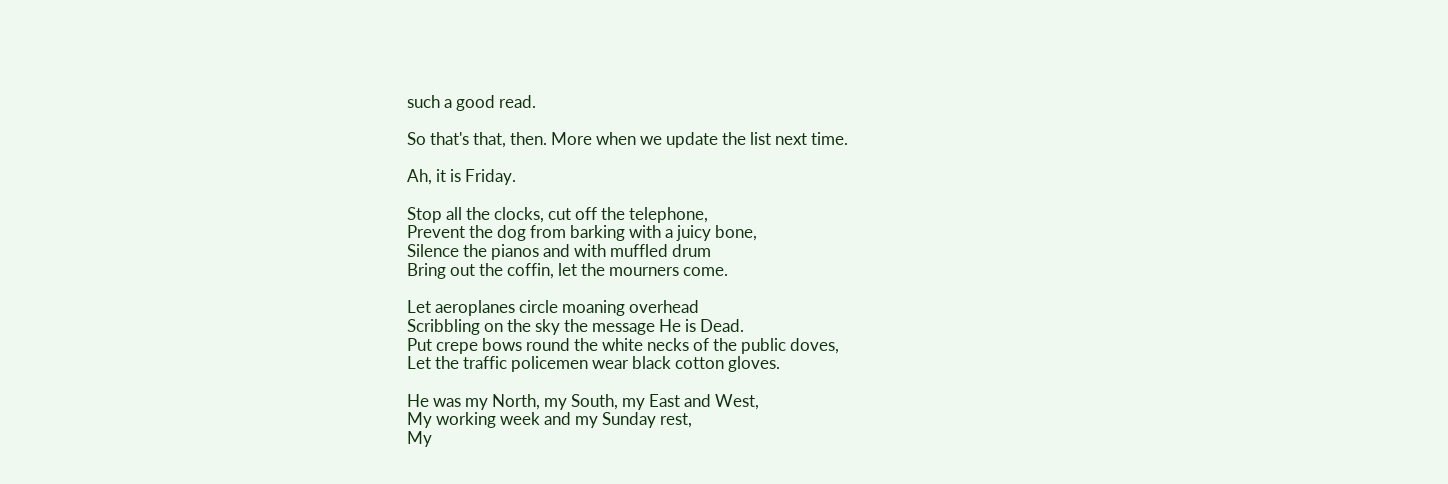such a good read.

So that's that, then. More when we update the list next time.

Ah, it is Friday.

Stop all the clocks, cut off the telephone,
Prevent the dog from barking with a juicy bone,
Silence the pianos and with muffled drum
Bring out the coffin, let the mourners come.

Let aeroplanes circle moaning overhead
Scribbling on the sky the message He is Dead.
Put crepe bows round the white necks of the public doves,
Let the traffic policemen wear black cotton gloves.

He was my North, my South, my East and West,
My working week and my Sunday rest,
My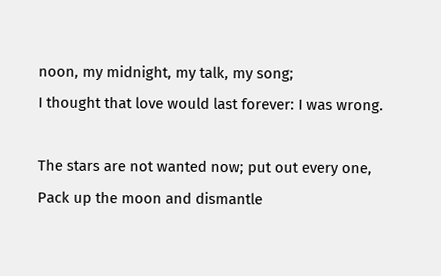noon, my midnight, my talk, my song;
I thought that love would last forever: I was wrong.

The stars are not wanted now; put out every one,
Pack up the moon and dismantle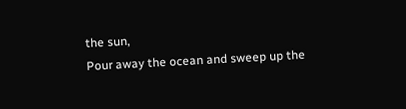the sun,
Pour away the ocean and sweep up the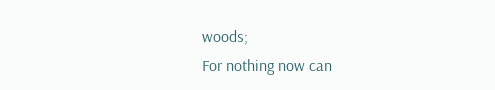woods;
For nothing now can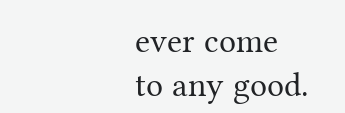ever come to any good.